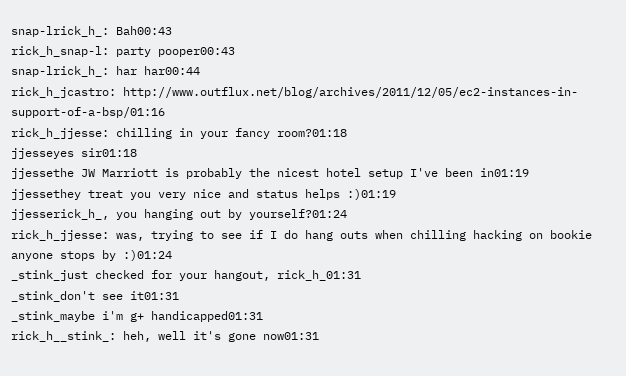snap-lrick_h_: Bah00:43
rick_h_snap-l: party pooper00:43
snap-lrick_h_: har har00:44
rick_h_jcastro: http://www.outflux.net/blog/archives/2011/12/05/ec2-instances-in-support-of-a-bsp/01:16
rick_h_jjesse: chilling in your fancy room?01:18
jjesseyes sir01:18
jjessethe JW Marriott is probably the nicest hotel setup I've been in01:19
jjessethey treat you very nice and status helps :)01:19
jjesserick_h_, you hanging out by yourself?01:24
rick_h_jjesse: was, trying to see if I do hang outs when chilling hacking on bookie anyone stops by :)01:24
_stink_just checked for your hangout, rick_h_01:31
_stink_don't see it01:31
_stink_maybe i'm g+ handicapped01:31
rick_h__stink_: heh, well it's gone now01:31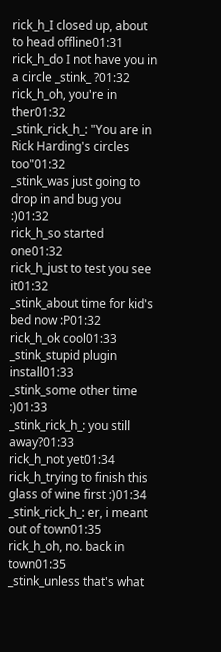rick_h_I closed up, about to head offline01:31
rick_h_do I not have you in a circle _stink_ ?01:32
rick_h_oh, you're in ther01:32
_stink_rick_h_: "You are in Rick Harding's circles too"01:32
_stink_was just going to drop in and bug you :)01:32
rick_h_so started one01:32
rick_h_just to test you see it01:32
_stink_about time for kid's bed now :P01:32
rick_h_ok cool01:33
_stink_stupid plugin install01:33
_stink_some other time :)01:33
_stink_rick_h_: you still away?01:33
rick_h_not yet01:34
rick_h_trying to finish this glass of wine first :)01:34
_stink_rick_h_: er, i meant out of town01:35
rick_h_oh, no. back in town01:35
_stink_unless that's what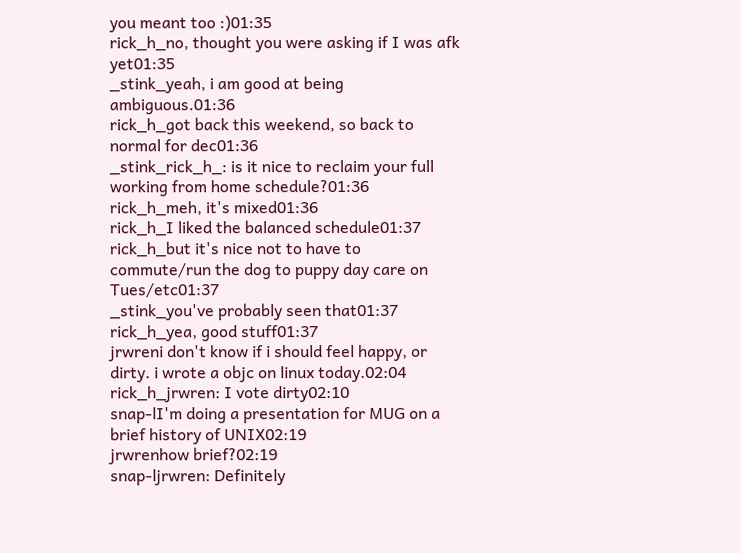you meant too :)01:35
rick_h_no, thought you were asking if I was afk yet01:35
_stink_yeah, i am good at being ambiguous.01:36
rick_h_got back this weekend, so back to normal for dec01:36
_stink_rick_h_: is it nice to reclaim your full working from home schedule?01:36
rick_h_meh, it's mixed01:36
rick_h_I liked the balanced schedule01:37
rick_h_but it's nice not to have to commute/run the dog to puppy day care on Tues/etc01:37
_stink_you've probably seen that01:37
rick_h_yea, good stuff01:37
jrwreni don't know if i should feel happy, or dirty. i wrote a objc on linux today.02:04
rick_h_jrwren: I vote dirty02:10
snap-lI'm doing a presentation for MUG on a brief history of UNIX02:19
jrwrenhow brief?02:19
snap-ljrwren: Definitely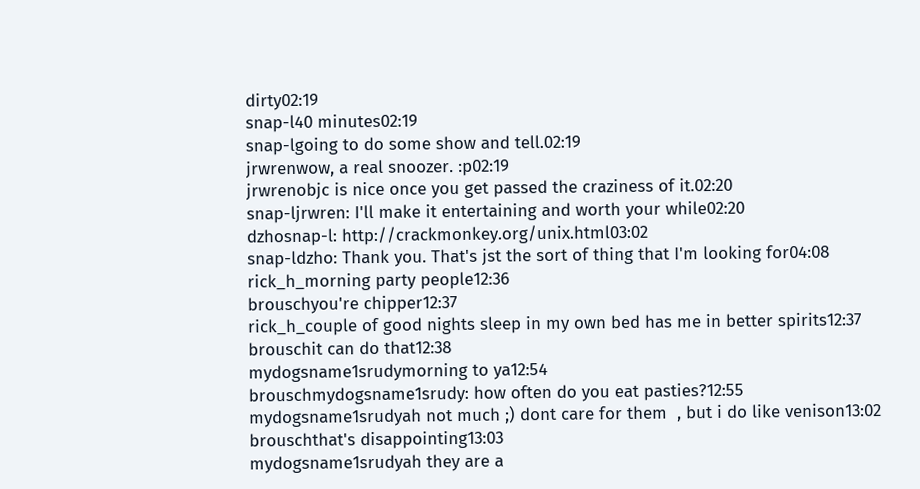dirty02:19
snap-l40 minutes02:19
snap-lgoing to do some show and tell.02:19
jrwrenwow, a real snoozer. :p02:19
jrwrenobjc is nice once you get passed the craziness of it.02:20
snap-ljrwren: I'll make it entertaining and worth your while02:20
dzhosnap-l: http://crackmonkey.org/unix.html03:02
snap-ldzho: Thank you. That's jst the sort of thing that I'm looking for04:08
rick_h_morning party people12:36
brouschyou're chipper12:37
rick_h_couple of good nights sleep in my own bed has me in better spirits12:37
brouschit can do that12:38
mydogsname1srudymorning to ya12:54
brouschmydogsname1srudy: how often do you eat pasties?12:55
mydogsname1srudyah not much ;) dont care for them  , but i do like venison13:02
brouschthat's disappointing13:03
mydogsname1srudyah they are a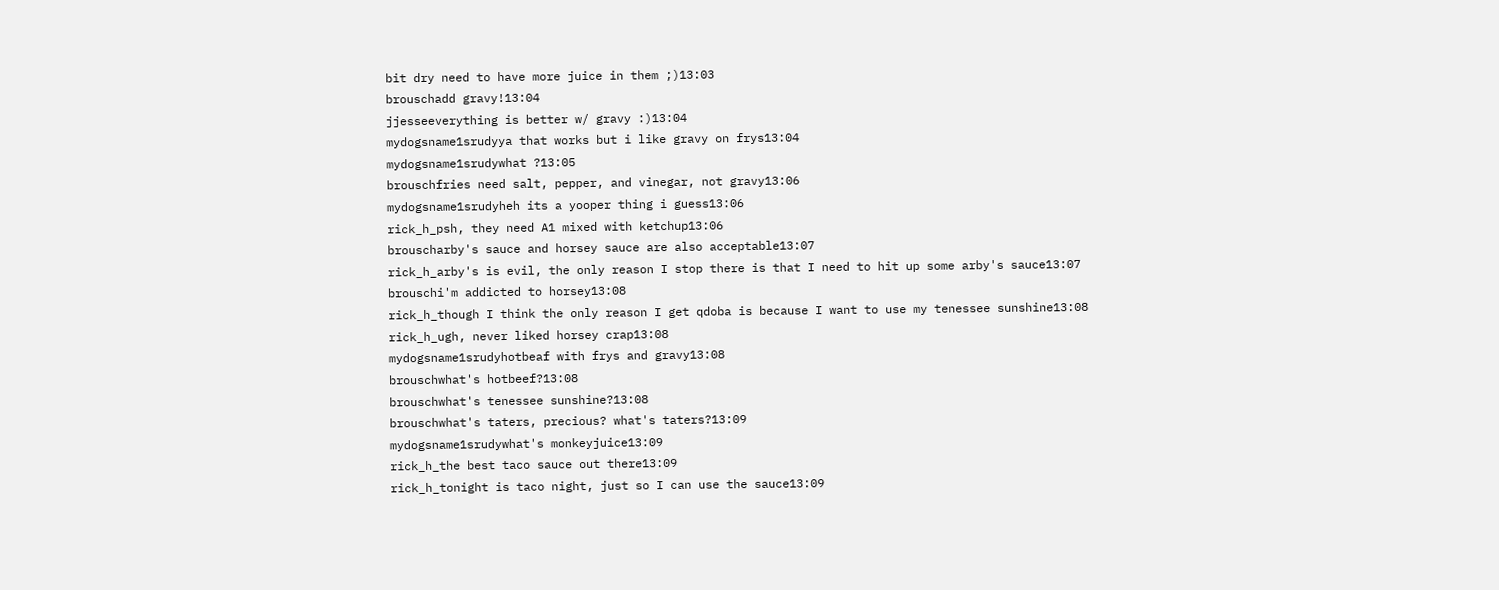bit dry need to have more juice in them ;)13:03
brouschadd gravy!13:04
jjesseeverything is better w/ gravy :)13:04
mydogsname1srudyya that works but i like gravy on frys13:04
mydogsname1srudywhat ?13:05
brouschfries need salt, pepper, and vinegar, not gravy13:06
mydogsname1srudyheh its a yooper thing i guess13:06
rick_h_psh, they need A1 mixed with ketchup13:06
brouscharby's sauce and horsey sauce are also acceptable13:07
rick_h_arby's is evil, the only reason I stop there is that I need to hit up some arby's sauce13:07
brouschi'm addicted to horsey13:08
rick_h_though I think the only reason I get qdoba is because I want to use my tenessee sunshine13:08
rick_h_ugh, never liked horsey crap13:08
mydogsname1srudyhotbeaf with frys and gravy13:08
brouschwhat's hotbeef?13:08
brouschwhat's tenessee sunshine?13:08
brouschwhat's taters, precious? what's taters?13:09
mydogsname1srudywhat's monkeyjuice13:09
rick_h_the best taco sauce out there13:09
rick_h_tonight is taco night, just so I can use the sauce13:09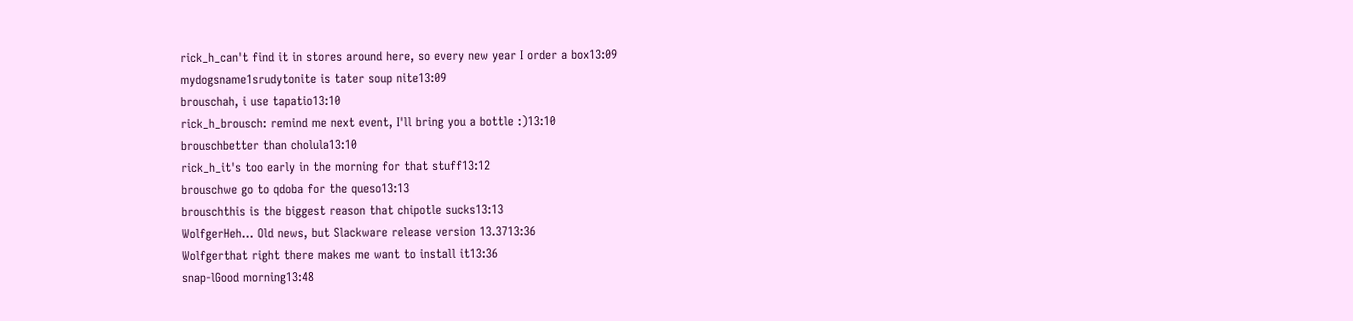rick_h_can't find it in stores around here, so every new year I order a box13:09
mydogsname1srudytonite is tater soup nite13:09
brouschah, i use tapatio13:10
rick_h_brousch: remind me next event, I'll bring you a bottle :)13:10
brouschbetter than cholula13:10
rick_h_it's too early in the morning for that stuff13:12
brouschwe go to qdoba for the queso13:13
brouschthis is the biggest reason that chipotle sucks13:13
WolfgerHeh... Old news, but Slackware release version 13.3713:36
Wolfgerthat right there makes me want to install it13:36
snap-lGood morning13:48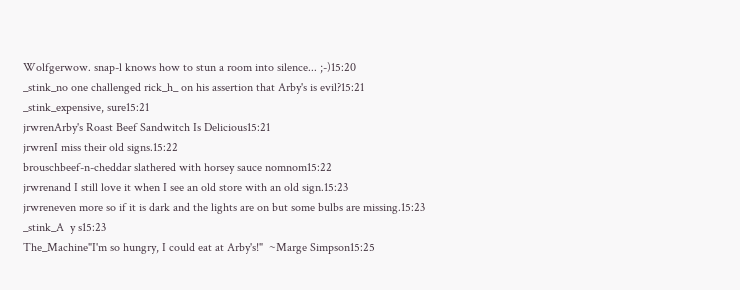Wolfgerwow. snap-l knows how to stun a room into silence... ;-)15:20
_stink_no one challenged rick_h_ on his assertion that Arby's is evil?15:21
_stink_expensive, sure15:21
jrwrenArby's Roast Beef Sandwitch Is Delicious15:21
jrwrenI miss their old signs.15:22
brouschbeef-n-cheddar slathered with horsey sauce nomnom15:22
jrwrenand I still love it when I see an old store with an old sign.15:23
jrwreneven more so if it is dark and the lights are on but some bulbs are missing.15:23
_stink_A  y s15:23
The_Machine"I'm so hungry, I could eat at Arby's!"  ~Marge Simpson15:25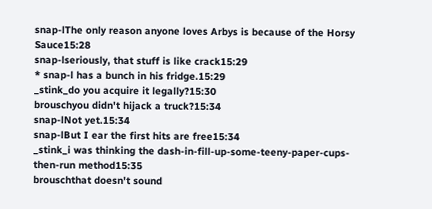snap-lThe only reason anyone loves Arbys is because of the Horsy Sauce15:28
snap-lseriously, that stuff is like crack15:29
* snap-l has a bunch in his fridge.15:29
_stink_do you acquire it legally?15:30
brouschyou didn't hijack a truck?15:34
snap-lNot yet.15:34
snap-lBut I ear the first hits are free15:34
_stink_i was thinking the dash-in-fill-up-some-teeny-paper-cups-then-run method15:35
brouschthat doesn't sound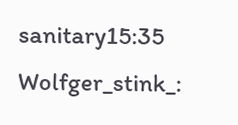sanitary15:35
Wolfger_stink_: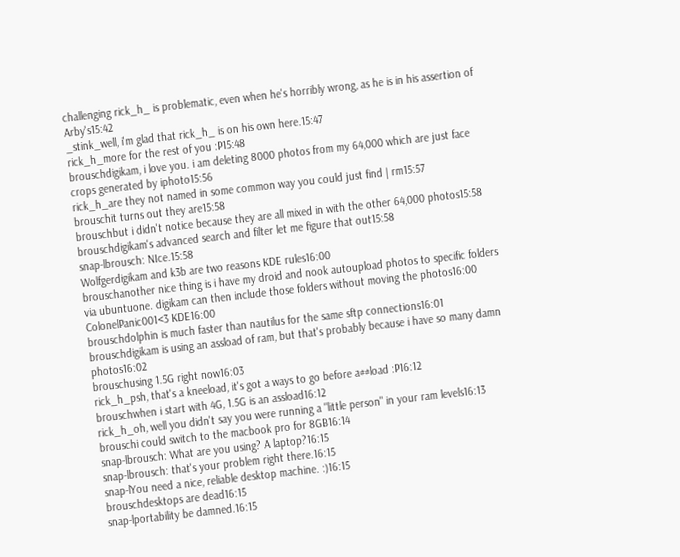challenging rick_h_ is problematic, even when he's horribly wrong, as he is in his assertion of Arby's15:42
_stink_well, i'm glad that rick_h_ is on his own here.15:47
rick_h_more for the rest of you :P15:48
brouschdigikam, i love you. i am deleting 8000 photos from my 64,000 which are just face crops generated by iphoto15:56
rick_h_are they not named in some common way you could just find | rm15:57
brouschit turns out they are15:58
brouschbut i didn't notice because they are all mixed in with the other 64,000 photos15:58
brouschdigikam's advanced search and filter let me figure that out15:58
snap-lbrousch: NIce.15:58
Wolfgerdigikam and k3b are two reasons KDE rules16:00
brouschanother nice thing is i have my droid and nook autoupload photos to specific folders via ubuntuone. digikam can then include those folders without moving the photos16:00
ColonelPanic001<3 KDE16:00
brouschdolphin is much faster than nautilus for the same sftp connections16:01
brouschdigikam is using an assload of ram, but that's probably because i have so many damn photos16:02
brouschusing 1.5G right now16:03
rick_h_psh, that's a kneeload, it's got a ways to go before a##load :P16:12
brouschwhen i start with 4G, 1.5G is an assload16:12
rick_h_oh, well you didn't say you were running a "little person" in your ram levels16:13
brouschi could switch to the macbook pro for 8GB16:14
snap-lbrousch: What are you using? A laptop?16:15
snap-lbrousch: that's your problem right there.16:15
snap-lYou need a nice, reliable desktop machine. :)16:15
brouschdesktops are dead16:15
snap-lportability be damned.16:15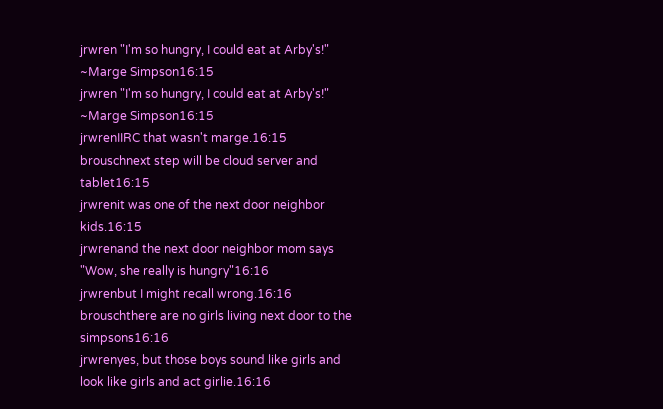jrwren "I'm so hungry, I could eat at Arby's!"  ~Marge Simpson16:15
jrwren "I'm so hungry, I could eat at Arby's!"  ~Marge Simpson16:15
jrwrenIIRC that wasn't marge.16:15
brouschnext step will be cloud server and tablet16:15
jrwrenit was one of the next door neighbor kids.16:15
jrwrenand the next door neighbor mom says "Wow, she really is hungry"16:16
jrwrenbut I might recall wrong.16:16
brouschthere are no girls living next door to the simpsons16:16
jrwrenyes, but those boys sound like girls and look like girls and act girlie.16:16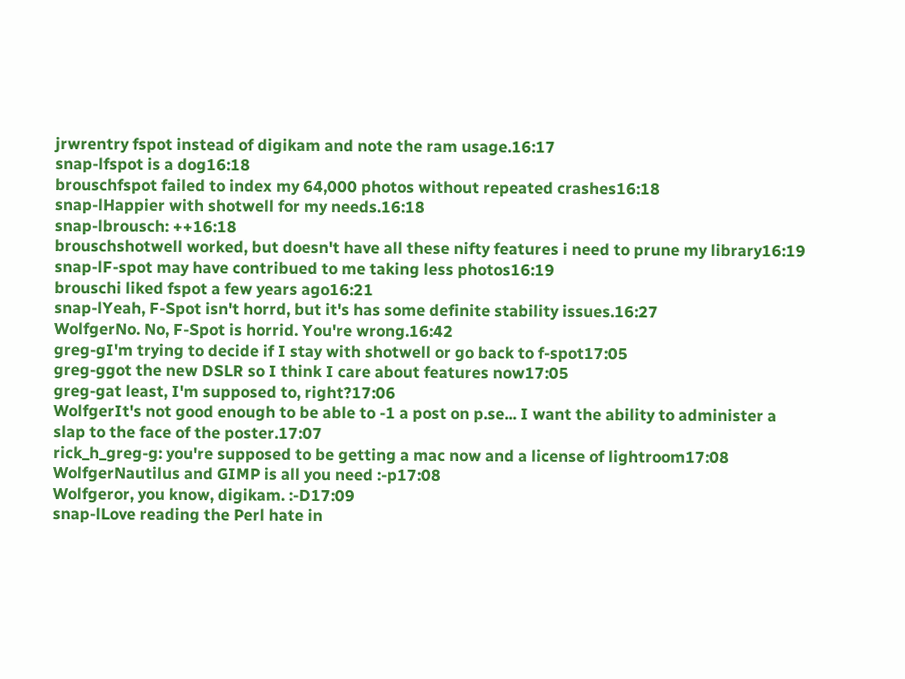jrwrentry fspot instead of digikam and note the ram usage.16:17
snap-lfspot is a dog16:18
brouschfspot failed to index my 64,000 photos without repeated crashes16:18
snap-lHappier with shotwell for my needs.16:18
snap-lbrousch: ++16:18
brouschshotwell worked, but doesn't have all these nifty features i need to prune my library16:19
snap-lF-spot may have contribued to me taking less photos16:19
brouschi liked fspot a few years ago16:21
snap-lYeah, F-Spot isn't horrd, but it's has some definite stability issues.16:27
WolfgerNo. No, F-Spot is horrid. You're wrong.16:42
greg-gI'm trying to decide if I stay with shotwell or go back to f-spot17:05
greg-ggot the new DSLR so I think I care about features now17:05
greg-gat least, I'm supposed to, right?17:06
WolfgerIt's not good enough to be able to -1 a post on p.se... I want the ability to administer a slap to the face of the poster.17:07
rick_h_greg-g: you're supposed to be getting a mac now and a license of lightroom17:08
WolfgerNautilus and GIMP is all you need :-p17:08
Wolfgeror, you know, digikam. :-D17:09
snap-lLove reading the Perl hate in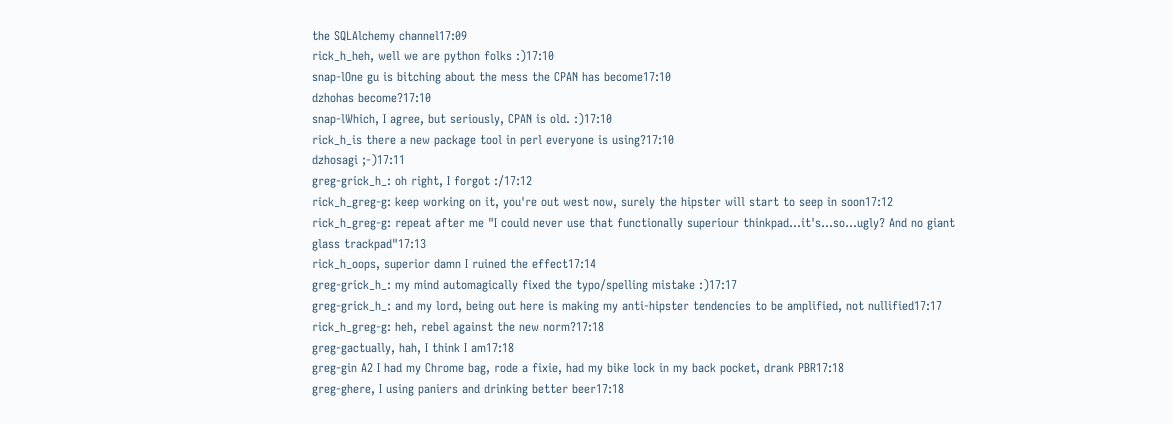the SQLAlchemy channel17:09
rick_h_heh, well we are python folks :)17:10
snap-lOne gu is bitching about the mess the CPAN has become17:10
dzhohas become?17:10
snap-lWhich, I agree, but seriously, CPAN is old. :)17:10
rick_h_is there a new package tool in perl everyone is using?17:10
dzhosagi ;-)17:11
greg-grick_h_: oh right, I forgot :/17:12
rick_h_greg-g: keep working on it, you're out west now, surely the hipster will start to seep in soon17:12
rick_h_greg-g: repeat after me "I could never use that functionally superiour thinkpad...it's...so...ugly? And no giant glass trackpad"17:13
rick_h_oops, superior damn I ruined the effect17:14
greg-grick_h_: my mind automagically fixed the typo/spelling mistake :)17:17
greg-grick_h_: and my lord, being out here is making my anti-hipster tendencies to be amplified, not nullified17:17
rick_h_greg-g: heh, rebel against the new norm?17:18
greg-gactually, hah, I think I am17:18
greg-gin A2 I had my Chrome bag, rode a fixie, had my bike lock in my back pocket, drank PBR17:18
greg-ghere, I using paniers and drinking better beer17:18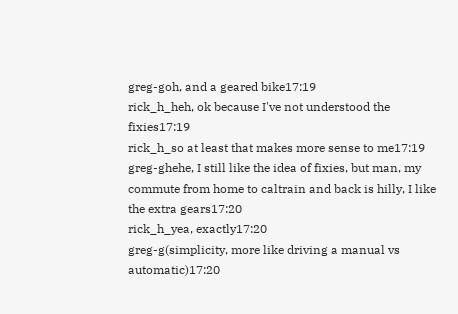greg-goh, and a geared bike17:19
rick_h_heh, ok because I've not understood the fixies17:19
rick_h_so at least that makes more sense to me17:19
greg-ghehe, I still like the idea of fixies, but man, my commute from home to caltrain and back is hilly, I like the extra gears17:20
rick_h_yea, exactly17:20
greg-g(simplicity, more like driving a manual vs automatic)17:20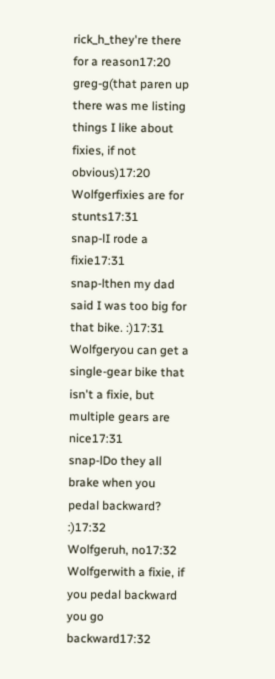rick_h_they're there for a reason17:20
greg-g(that paren up there was me listing things I like about fixies, if not obvious)17:20
Wolfgerfixies are for stunts17:31
snap-lI rode a fixie17:31
snap-lthen my dad said I was too big for that bike. :)17:31
Wolfgeryou can get a single-gear bike that isn't a fixie, but multiple gears are nice17:31
snap-lDo they all brake when you pedal backward? :)17:32
Wolfgeruh, no17:32
Wolfgerwith a fixie, if you pedal backward you go backward17:32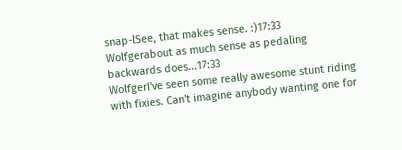snap-lSee, that makes sense. :)17:33
Wolfgerabout as much sense as pedaling backwards does...17:33
WolfgerI've seen some really awesome stunt riding with fixies. Can't imagine anybody wanting one for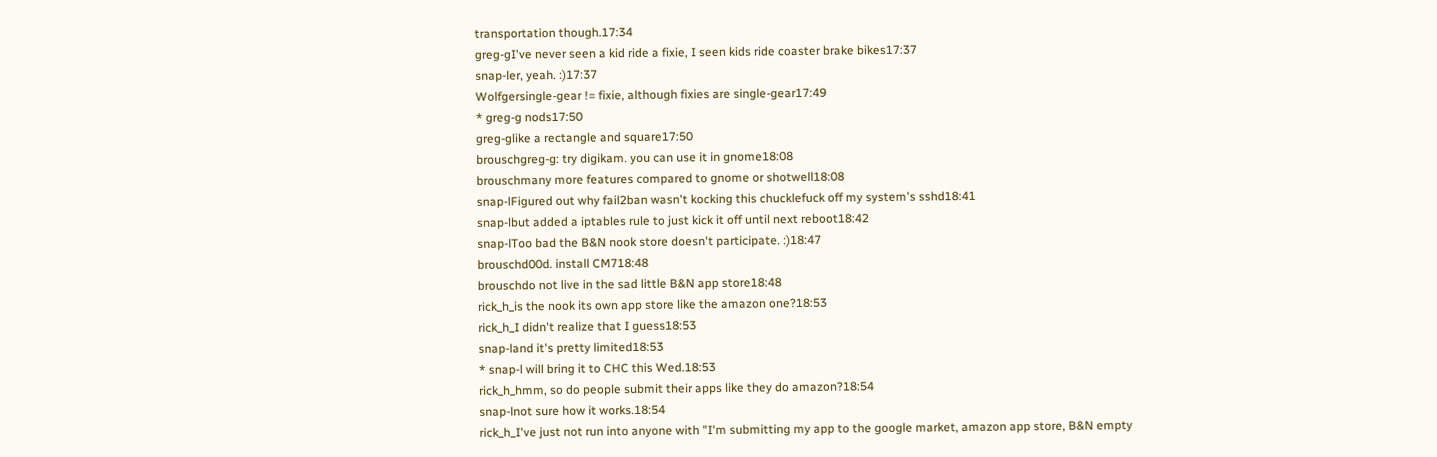transportation though.17:34
greg-gI've never seen a kid ride a fixie, I seen kids ride coaster brake bikes17:37
snap-ler, yeah. :)17:37
Wolfgersingle-gear != fixie, although fixies are single-gear17:49
* greg-g nods17:50
greg-glike a rectangle and square17:50
brouschgreg-g: try digikam. you can use it in gnome18:08
brouschmany more features compared to gnome or shotwell18:08
snap-lFigured out why fail2ban wasn't kocking this chucklefuck off my system's sshd18:41
snap-lbut added a iptables rule to just kick it off until next reboot18:42
snap-lToo bad the B&N nook store doesn't participate. :)18:47
brouschd00d. install CM718:48
brouschdo not live in the sad little B&N app store18:48
rick_h_is the nook its own app store like the amazon one?18:53
rick_h_I didn't realize that I guess18:53
snap-land it's pretty limited18:53
* snap-l will bring it to CHC this Wed.18:53
rick_h_hmm, so do people submit their apps like they do amazon?18:54
snap-lnot sure how it works.18:54
rick_h_I've just not run into anyone with "I'm submitting my app to the google market, amazon app store, B&N empty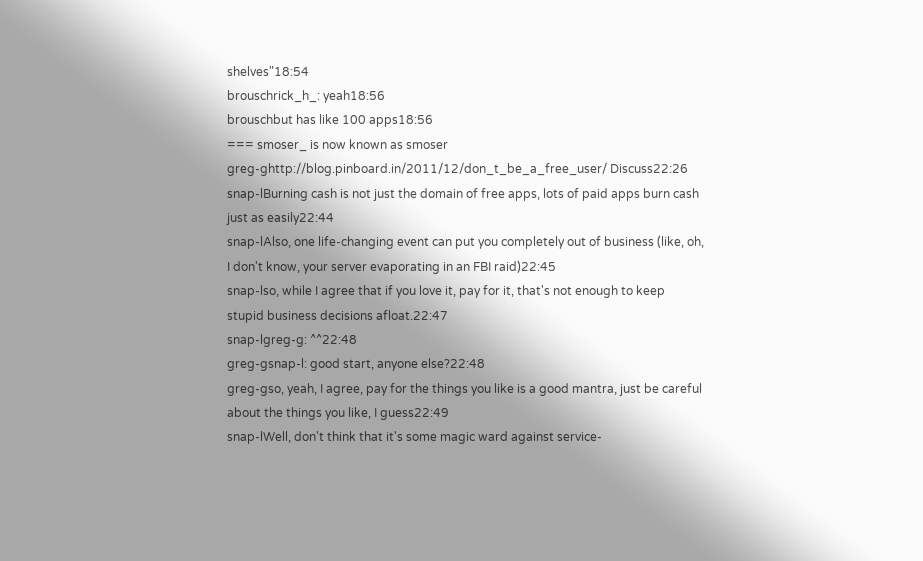shelves"18:54
brouschrick_h_: yeah18:56
brouschbut has like 100 apps18:56
=== smoser_ is now known as smoser
greg-ghttp://blog.pinboard.in/2011/12/don_t_be_a_free_user/ Discuss22:26
snap-lBurning cash is not just the domain of free apps, lots of paid apps burn cash just as easily22:44
snap-lAlso, one life-changing event can put you completely out of business (like, oh, I don't know, your server evaporating in an FBI raid)22:45
snap-lso, while I agree that if you love it, pay for it, that's not enough to keep stupid business decisions afloat.22:47
snap-lgreg-g: ^^22:48
greg-gsnap-l: good start, anyone else?22:48
greg-gso, yeah, I agree, pay for the things you like is a good mantra, just be careful about the things you like, I guess22:49
snap-lWell, don't think that it's some magic ward against service-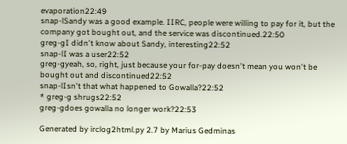evaporation22:49
snap-lSandy was a good example. IIRC, people were willing to pay for it, but the company got bought out, and the service was discontinued.22:50
greg-gI didn't know about Sandy, interesting22:52
snap-lI was a user22:52
greg-gyeah, so, right, just because your for-pay doesn't mean you won't be bought out and discontinued22:52
snap-lIsn't that what happened to Gowalla?22:52
* greg-g shrugs22:52
greg-gdoes gowalla no longer work?22:53

Generated by irclog2html.py 2.7 by Marius Gedminas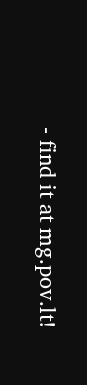- find it at mg.pov.lt!